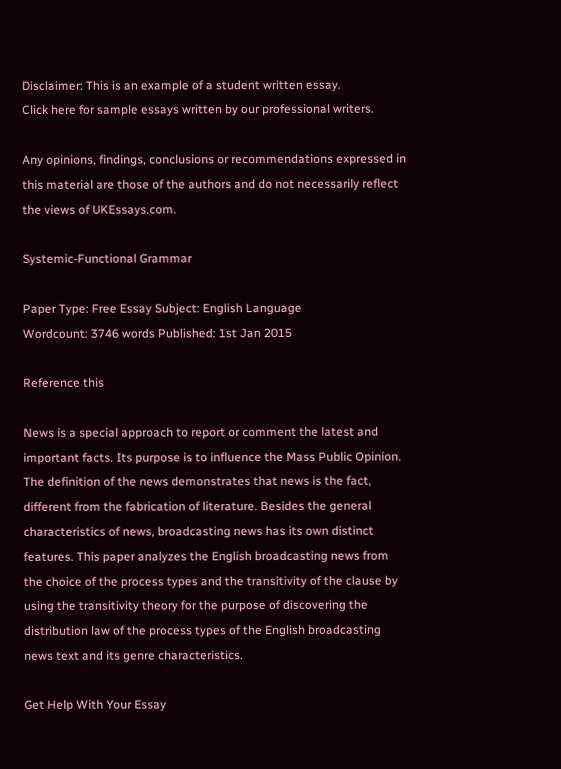Disclaimer: This is an example of a student written essay.
Click here for sample essays written by our professional writers.

Any opinions, findings, conclusions or recommendations expressed in this material are those of the authors and do not necessarily reflect the views of UKEssays.com.

Systemic-Functional Grammar

Paper Type: Free Essay Subject: English Language
Wordcount: 3746 words Published: 1st Jan 2015

Reference this

News is a special approach to report or comment the latest and important facts. Its purpose is to influence the Mass Public Opinion. The definition of the news demonstrates that news is the fact, different from the fabrication of literature. Besides the general characteristics of news, broadcasting news has its own distinct features. This paper analyzes the English broadcasting news from the choice of the process types and the transitivity of the clause by using the transitivity theory for the purpose of discovering the distribution law of the process types of the English broadcasting news text and its genre characteristics.

Get Help With Your Essay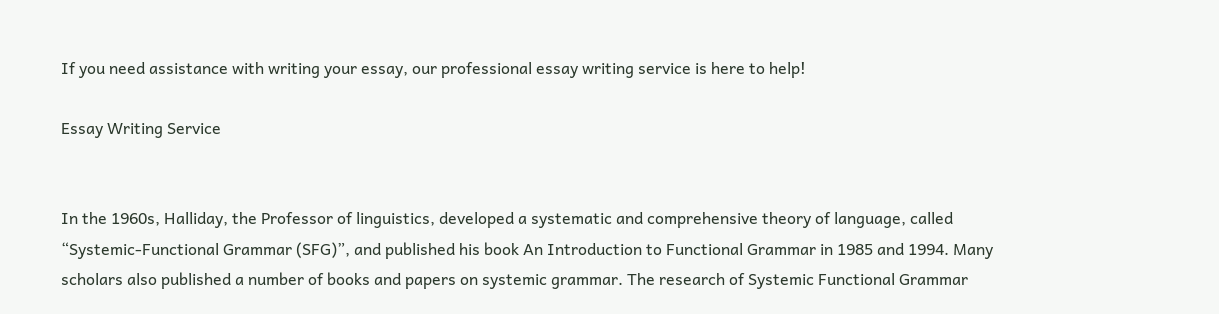If you need assistance with writing your essay, our professional essay writing service is here to help!

Essay Writing Service


In the 1960s, Halliday, the Professor of linguistics, developed a systematic and comprehensive theory of language, called “Systemic-Functional Grammar (SFG)”, and published his book An Introduction to Functional Grammar in 1985 and 1994. Many scholars also published a number of books and papers on systemic grammar. The research of Systemic Functional Grammar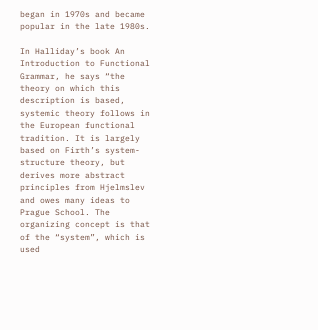began in 1970s and became popular in the late 1980s.

In Halliday’s book An Introduction to Functional Grammar, he says “the theory on which this description is based, systemic theory follows in the European functional tradition. It is largely based on Firth’s system-structure theory, but derives more abstract principles from Hjelmslev and owes many ideas to Prague School. The organizing concept is that of the “system”, which is used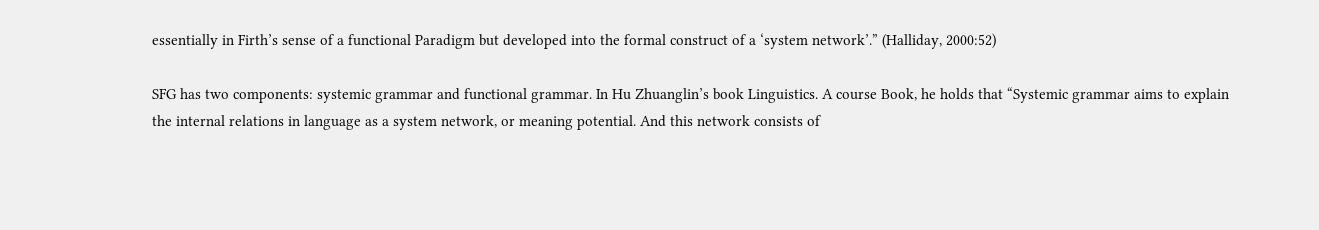essentially in Firth’s sense of a functional Paradigm but developed into the formal construct of a ‘system network’.” (Halliday, 2000:52)

SFG has two components: systemic grammar and functional grammar. In Hu Zhuanglin’s book Linguistics. A course Book, he holds that “Systemic grammar aims to explain the internal relations in language as a system network, or meaning potential. And this network consists of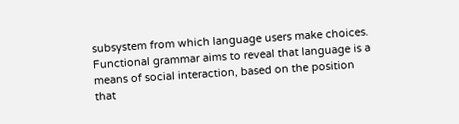subsystem from which language users make choices. Functional grammar aims to reveal that language is a means of social interaction, based on the position that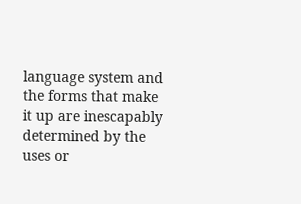language system and the forms that make it up are inescapably determined by the uses or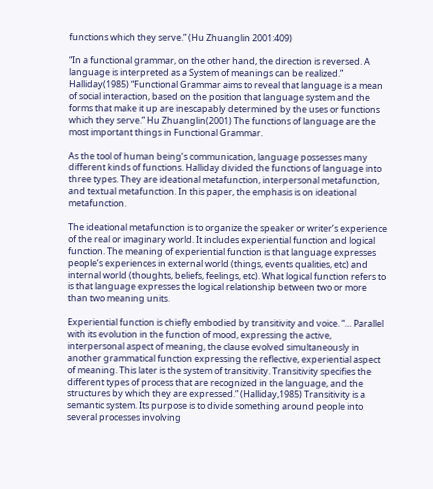functions which they serve.” (Hu Zhuanglin 2001:409)

“In a functional grammar, on the other hand, the direction is reversed. A language is interpreted as a System of meanings can be realized.” Halliday(1985) “Functional Grammar aims to reveal that language is a mean of social interaction, based on the position that language system and the forms that make it up are inescapably determined by the uses or functions which they serve.” Hu Zhuanglin(2001) The functions of language are the most important things in Functional Grammar.

As the tool of human being’s communication, language possesses many different kinds of functions. Halliday divided the functions of language into three types. They are ideational metafunction, interpersonal metafunction, and textual metafunction. In this paper, the emphasis is on ideational metafunction.

The ideational metafunction is to organize the speaker or writer’s experience of the real or imaginary world. It includes experiential function and logical function. The meaning of experiential function is that language expresses people’s experiences in external world (things, events qualities, etc) and internal world (thoughts, beliefs, feelings, etc). What logical function refers to is that language expresses the logical relationship between two or more than two meaning units.

Experiential function is chiefly embodied by transitivity and voice. “… Parallel with its evolution in the function of mood, expressing the active, interpersonal aspect of meaning, the clause evolved simultaneously in another grammatical function expressing the reflective, experiential aspect of meaning. This later is the system of transitivity. Transitivity specifies the different types of process that are recognized in the language, and the structures by which they are expressed.” (Halliday,1985) Transitivity is a semantic system. Its purpose is to divide something around people into several processes involving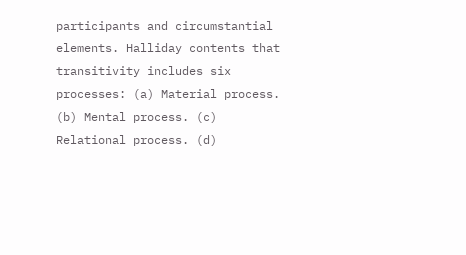participants and circumstantial elements. Halliday contents that transitivity includes six processes: (a) Material process. (b) Mental process. (c) Relational process. (d)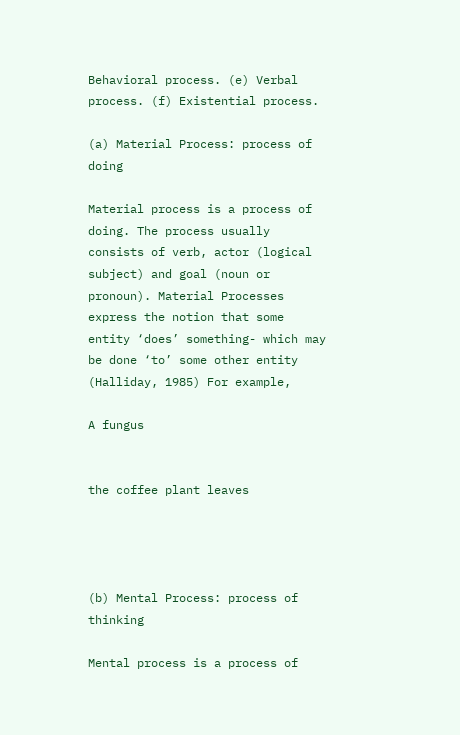Behavioral process. (e) Verbal process. (f) Existential process.

(a) Material Process: process of doing

Material process is a process of doing. The process usually consists of verb, actor (logical subject) and goal (noun or pronoun). Material Processes express the notion that some entity ‘does’ something- which may be done ‘to’ some other entity (Halliday, 1985) For example,

A fungus


the coffee plant leaves




(b) Mental Process: process of thinking

Mental process is a process of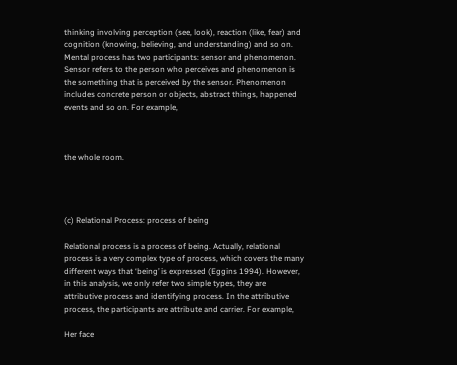thinking involving perception (see, look), reaction (like, fear) and cognition (knowing, believing, and understanding) and so on. Mental process has two participants: sensor and phenomenon. Sensor refers to the person who perceives and phenomenon is the something that is perceived by the sensor. Phenomenon includes concrete person or objects, abstract things, happened events and so on. For example,



the whole room.




(c) Relational Process: process of being

Relational process is a process of being. Actually, relational process is a very complex type of process, which covers the many different ways that ‘being’ is expressed (Eggins 1994). However, in this analysis, we only refer two simple types, they are attributive process and identifying process. In the attributive process, the participants are attribute and carrier. For example,

Her face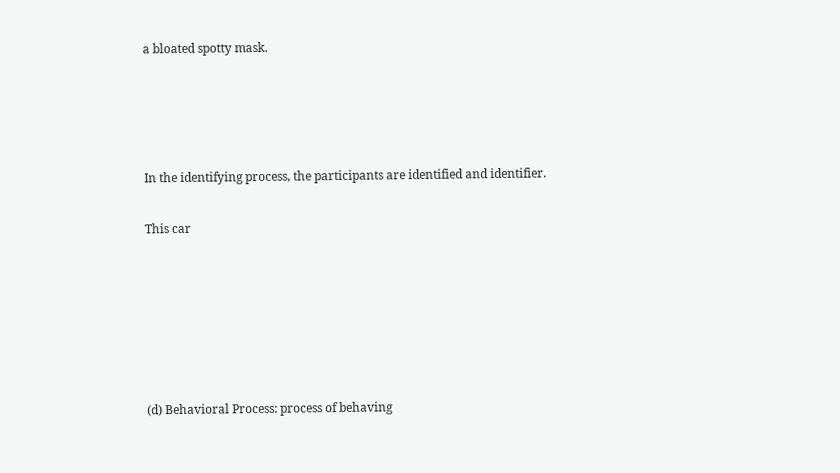a bloated spotty mask.




In the identifying process, the participants are identified and identifier.

This car






(d) Behavioral Process: process of behaving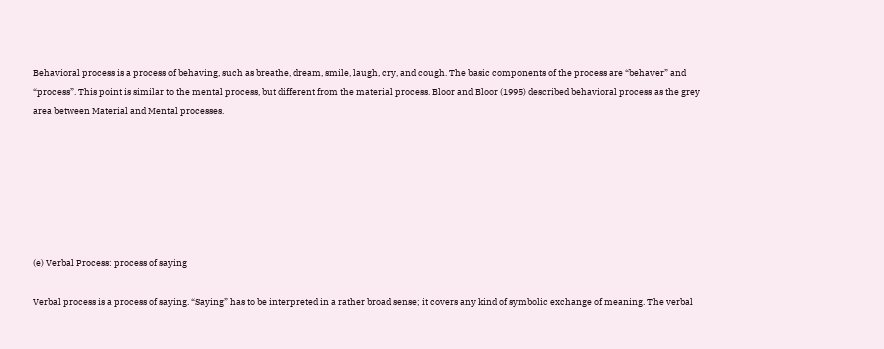Behavioral process is a process of behaving, such as breathe, dream, smile, laugh, cry, and cough. The basic components of the process are “behaver” and “process”. This point is similar to the mental process, but different from the material process. Bloor and Bloor (1995) described behavioral process as the grey area between Material and Mental processes.







(e) Verbal Process: process of saying

Verbal process is a process of saying. “Saying” has to be interpreted in a rather broad sense; it covers any kind of symbolic exchange of meaning. The verbal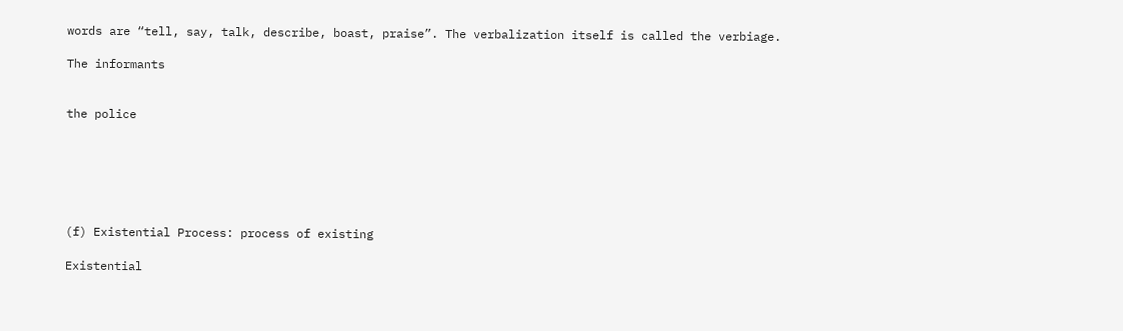words are “tell, say, talk, describe, boast, praise”. The verbalization itself is called the verbiage.

The informants


the police






(f) Existential Process: process of existing

Existential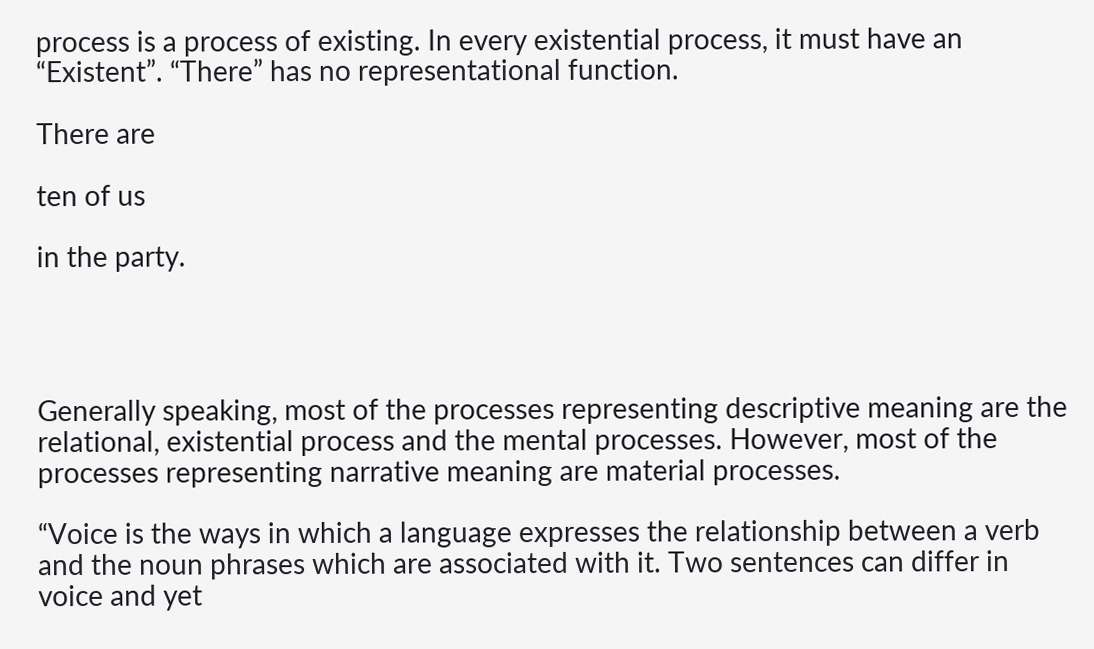process is a process of existing. In every existential process, it must have an “Existent”. “There” has no representational function.

There are

ten of us

in the party.




Generally speaking, most of the processes representing descriptive meaning are the relational, existential process and the mental processes. However, most of the processes representing narrative meaning are material processes.

“Voice is the ways in which a language expresses the relationship between a verb and the noun phrases which are associated with it. Two sentences can differ in voice and yet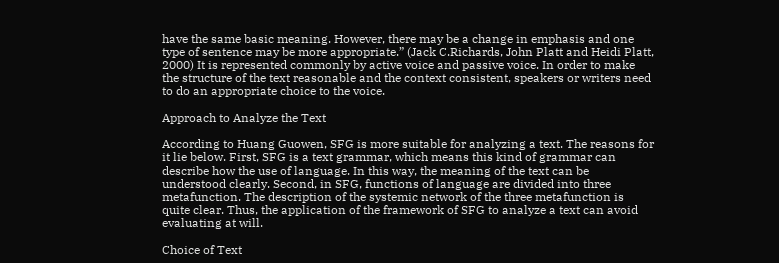have the same basic meaning. However, there may be a change in emphasis and one type of sentence may be more appropriate.” (Jack C.Richards, John Platt and Heidi Platt, 2000) It is represented commonly by active voice and passive voice. In order to make the structure of the text reasonable and the context consistent, speakers or writers need to do an appropriate choice to the voice.

Approach to Analyze the Text

According to Huang Guowen, SFG is more suitable for analyzing a text. The reasons for it lie below. First, SFG is a text grammar, which means this kind of grammar can describe how the use of language. In this way, the meaning of the text can be understood clearly. Second, in SFG, functions of language are divided into three metafunction. The description of the systemic network of the three metafunction is quite clear. Thus, the application of the framework of SFG to analyze a text can avoid evaluating at will.

Choice of Text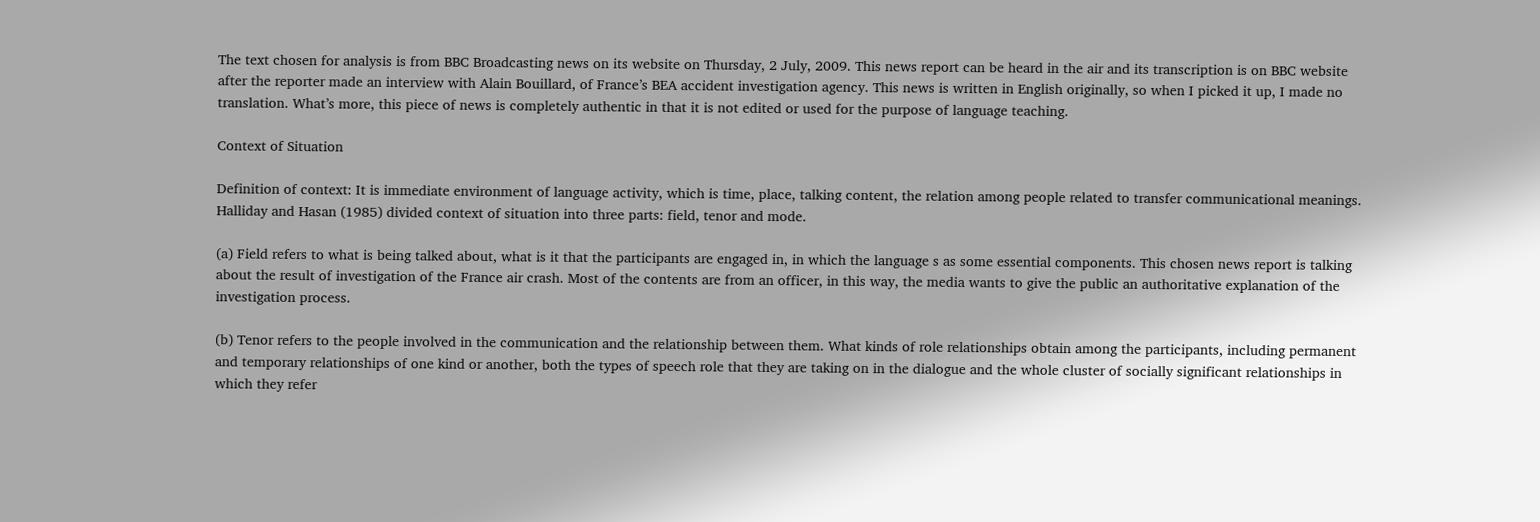The text chosen for analysis is from BBC Broadcasting news on its website on Thursday, 2 July, 2009. This news report can be heard in the air and its transcription is on BBC website after the reporter made an interview with Alain Bouillard, of France’s BEA accident investigation agency. This news is written in English originally, so when I picked it up, I made no translation. What’s more, this piece of news is completely authentic in that it is not edited or used for the purpose of language teaching.

Context of Situation

Definition of context: It is immediate environment of language activity, which is time, place, talking content, the relation among people related to transfer communicational meanings. Halliday and Hasan (1985) divided context of situation into three parts: field, tenor and mode.

(a) Field refers to what is being talked about, what is it that the participants are engaged in, in which the language s as some essential components. This chosen news report is talking about the result of investigation of the France air crash. Most of the contents are from an officer, in this way, the media wants to give the public an authoritative explanation of the investigation process.

(b) Tenor refers to the people involved in the communication and the relationship between them. What kinds of role relationships obtain among the participants, including permanent and temporary relationships of one kind or another, both the types of speech role that they are taking on in the dialogue and the whole cluster of socially significant relationships in which they refer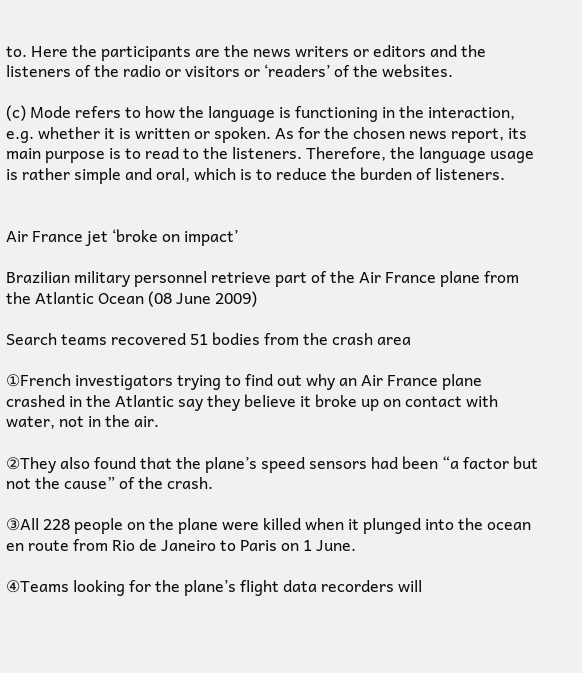to. Here the participants are the news writers or editors and the listeners of the radio or visitors or ‘readers’ of the websites.

(c) Mode refers to how the language is functioning in the interaction, e.g. whether it is written or spoken. As for the chosen news report, its main purpose is to read to the listeners. Therefore, the language usage is rather simple and oral, which is to reduce the burden of listeners.


Air France jet ‘broke on impact’

Brazilian military personnel retrieve part of the Air France plane from the Atlantic Ocean (08 June 2009)

Search teams recovered 51 bodies from the crash area

①French investigators trying to find out why an Air France plane crashed in the Atlantic say they believe it broke up on contact with water, not in the air.

②They also found that the plane’s speed sensors had been “a factor but not the cause” of the crash.

③All 228 people on the plane were killed when it plunged into the ocean en route from Rio de Janeiro to Paris on 1 June.

④Teams looking for the plane’s flight data recorders will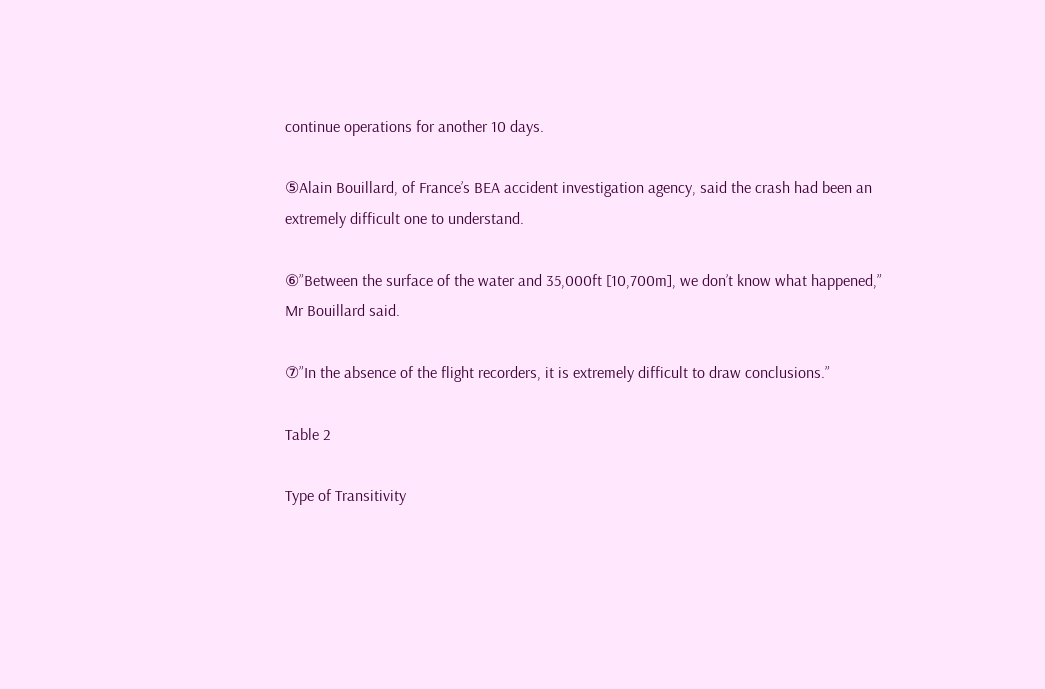continue operations for another 10 days.

⑤Alain Bouillard, of France’s BEA accident investigation agency, said the crash had been an extremely difficult one to understand.

⑥”Between the surface of the water and 35,000ft [10,700m], we don’t know what happened,” Mr Bouillard said.

⑦”In the absence of the flight recorders, it is extremely difficult to draw conclusions.”

Table 2

Type of Transitivity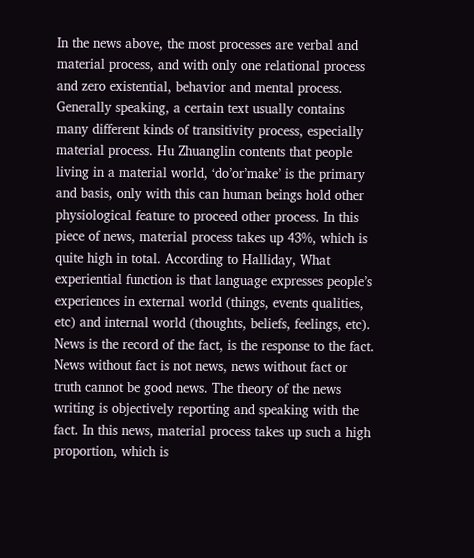In the news above, the most processes are verbal and material process, and with only one relational process and zero existential, behavior and mental process. Generally speaking, a certain text usually contains many different kinds of transitivity process, especially material process. Hu Zhuanglin contents that people living in a material world, ‘do’or’make’ is the primary and basis, only with this can human beings hold other physiological feature to proceed other process. In this piece of news, material process takes up 43%, which is quite high in total. According to Halliday, What experiential function is that language expresses people’s experiences in external world (things, events qualities, etc) and internal world (thoughts, beliefs, feelings, etc). News is the record of the fact, is the response to the fact. News without fact is not news, news without fact or truth cannot be good news. The theory of the news writing is objectively reporting and speaking with the fact. In this news, material process takes up such a high proportion, which is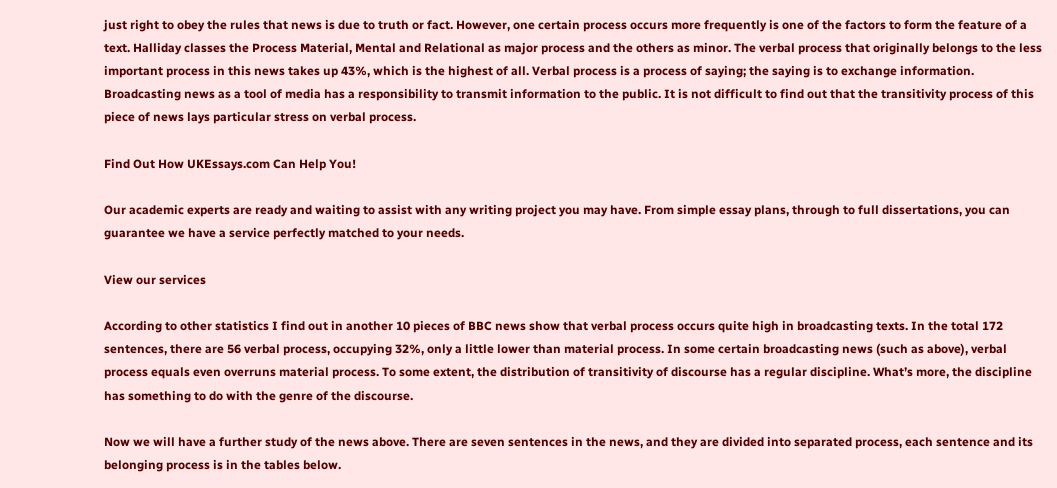just right to obey the rules that news is due to truth or fact. However, one certain process occurs more frequently is one of the factors to form the feature of a text. Halliday classes the Process Material, Mental and Relational as major process and the others as minor. The verbal process that originally belongs to the less important process in this news takes up 43%, which is the highest of all. Verbal process is a process of saying; the saying is to exchange information. Broadcasting news as a tool of media has a responsibility to transmit information to the public. It is not difficult to find out that the transitivity process of this piece of news lays particular stress on verbal process.

Find Out How UKEssays.com Can Help You!

Our academic experts are ready and waiting to assist with any writing project you may have. From simple essay plans, through to full dissertations, you can guarantee we have a service perfectly matched to your needs.

View our services

According to other statistics I find out in another 10 pieces of BBC news show that verbal process occurs quite high in broadcasting texts. In the total 172 sentences, there are 56 verbal process, occupying 32%, only a little lower than material process. In some certain broadcasting news (such as above), verbal process equals even overruns material process. To some extent, the distribution of transitivity of discourse has a regular discipline. What’s more, the discipline has something to do with the genre of the discourse.

Now we will have a further study of the news above. There are seven sentences in the news, and they are divided into separated process, each sentence and its belonging process is in the tables below.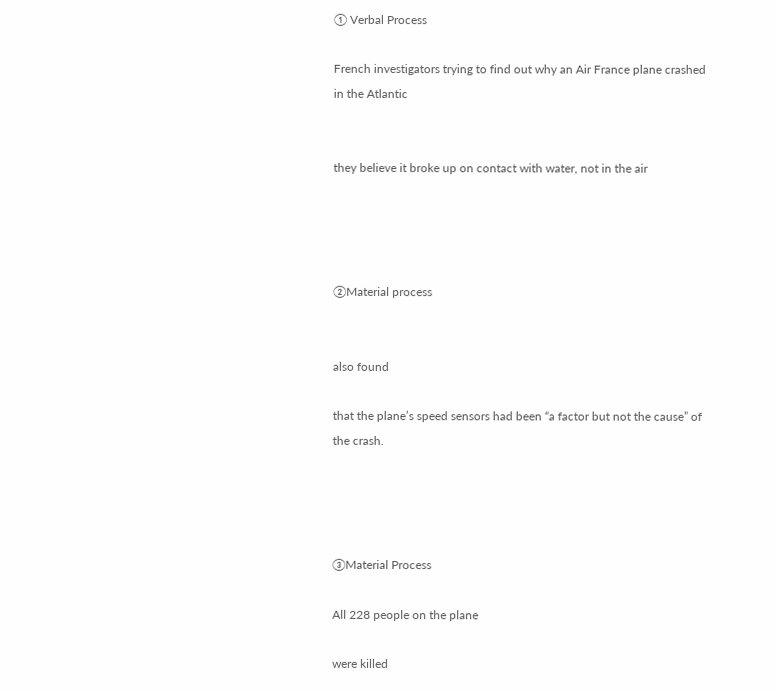① Verbal Process

French investigators trying to find out why an Air France plane crashed in the Atlantic


they believe it broke up on contact with water, not in the air




②Material process


also found

that the plane’s speed sensors had been “a factor but not the cause” of the crash.




③Material Process

All 228 people on the plane

were killed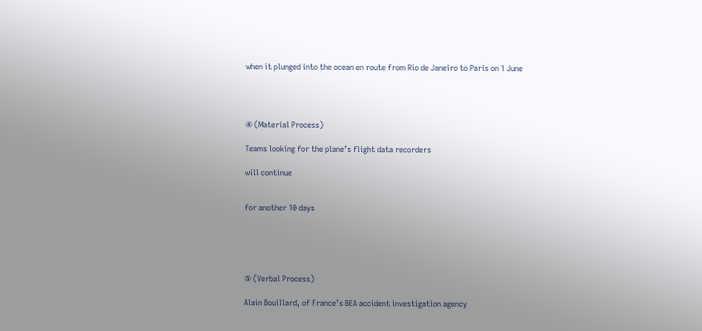when it plunged into the ocean en route from Rio de Janeiro to Paris on 1 June




④ (Material Process)

Teams looking for the plane’s flight data recorders

will continue


for another 10 days





⑤ (Verbal Process)

Alain Bouillard, of France’s BEA accident investigation agency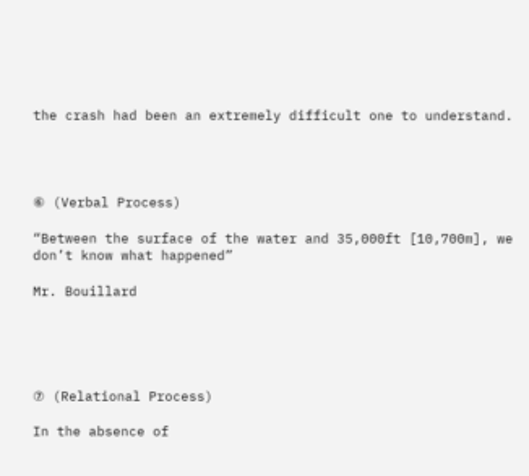the crash had been an extremely difficult one to understand.




⑥ (Verbal Process)

“Between the surface of the water and 35,000ft [10,700m], we don’t know what happened”

Mr. Bouillard





⑦ (Relational Process)

In the absence of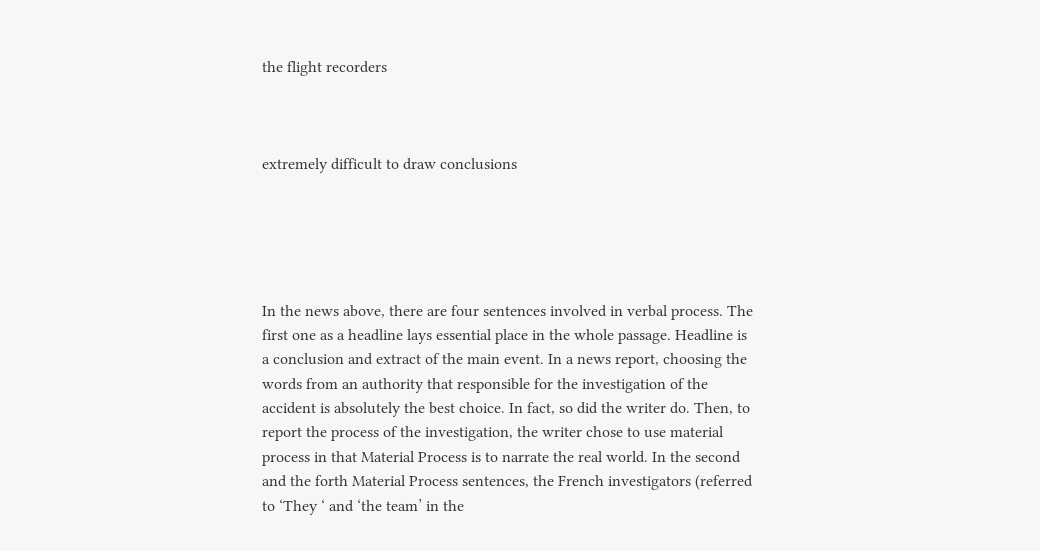the flight recorders



extremely difficult to draw conclusions





In the news above, there are four sentences involved in verbal process. The first one as a headline lays essential place in the whole passage. Headline is a conclusion and extract of the main event. In a news report, choosing the words from an authority that responsible for the investigation of the accident is absolutely the best choice. In fact, so did the writer do. Then, to report the process of the investigation, the writer chose to use material process in that Material Process is to narrate the real world. In the second and the forth Material Process sentences, the French investigators (referred to ‘They ‘ and ‘the team’ in the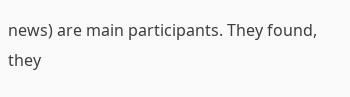news) are main participants. They found, they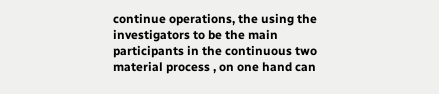continue operations, the using the investigators to be the main participants in the continuous two material process , on one hand can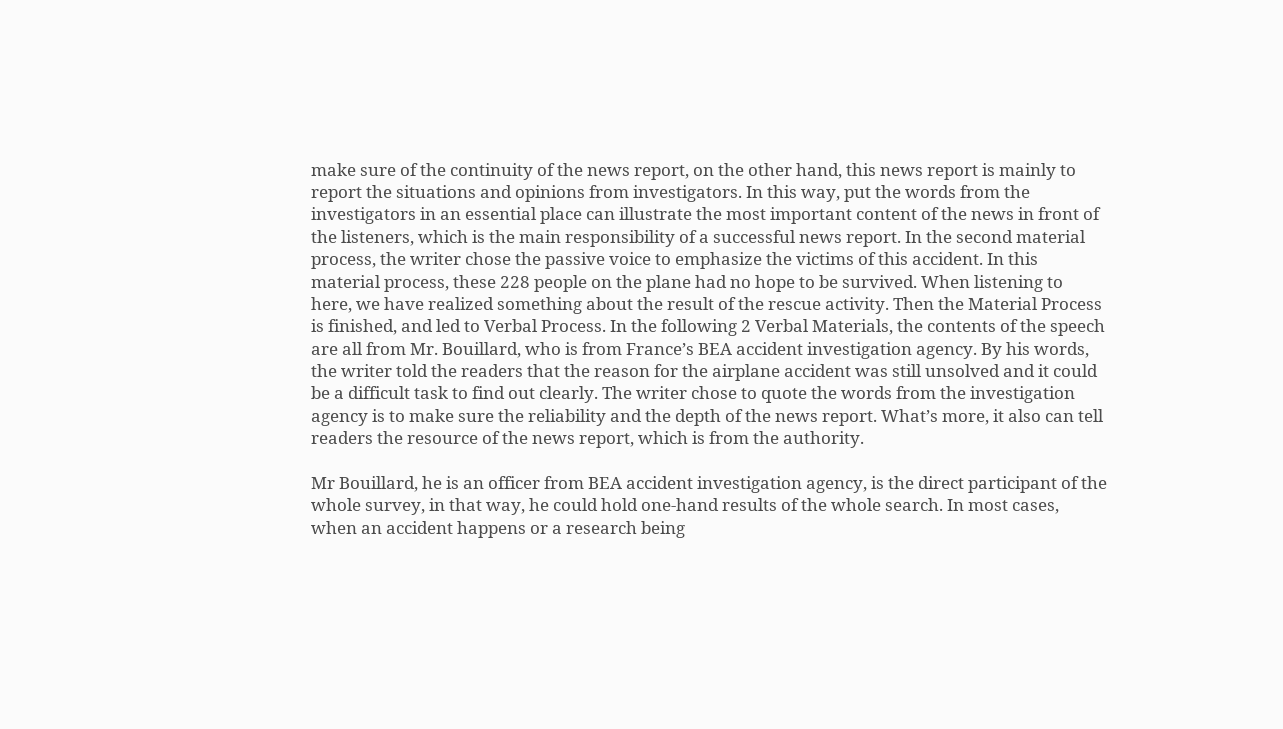make sure of the continuity of the news report, on the other hand, this news report is mainly to report the situations and opinions from investigators. In this way, put the words from the investigators in an essential place can illustrate the most important content of the news in front of the listeners, which is the main responsibility of a successful news report. In the second material process, the writer chose the passive voice to emphasize the victims of this accident. In this material process, these 228 people on the plane had no hope to be survived. When listening to here, we have realized something about the result of the rescue activity. Then the Material Process is finished, and led to Verbal Process. In the following 2 Verbal Materials, the contents of the speech are all from Mr. Bouillard, who is from France’s BEA accident investigation agency. By his words, the writer told the readers that the reason for the airplane accident was still unsolved and it could be a difficult task to find out clearly. The writer chose to quote the words from the investigation agency is to make sure the reliability and the depth of the news report. What’s more, it also can tell readers the resource of the news report, which is from the authority.

Mr Bouillard, he is an officer from BEA accident investigation agency, is the direct participant of the whole survey, in that way, he could hold one-hand results of the whole search. In most cases, when an accident happens or a research being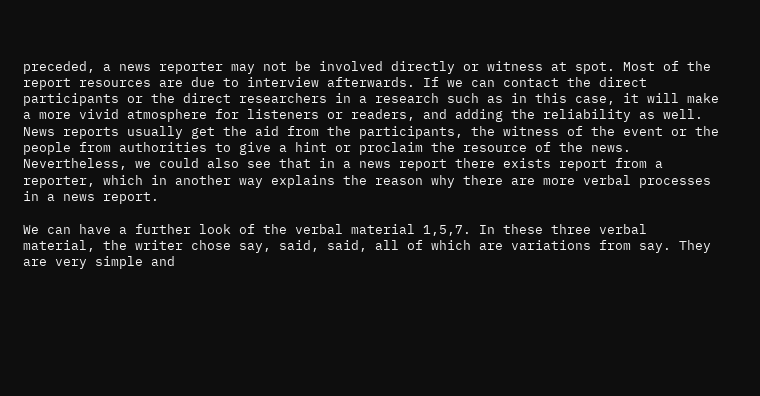preceded, a news reporter may not be involved directly or witness at spot. Most of the report resources are due to interview afterwards. If we can contact the direct participants or the direct researchers in a research such as in this case, it will make a more vivid atmosphere for listeners or readers, and adding the reliability as well. News reports usually get the aid from the participants, the witness of the event or the people from authorities to give a hint or proclaim the resource of the news. Nevertheless, we could also see that in a news report there exists report from a reporter, which in another way explains the reason why there are more verbal processes in a news report.

We can have a further look of the verbal material 1,5,7. In these three verbal material, the writer chose say, said, said, all of which are variations from say. They are very simple and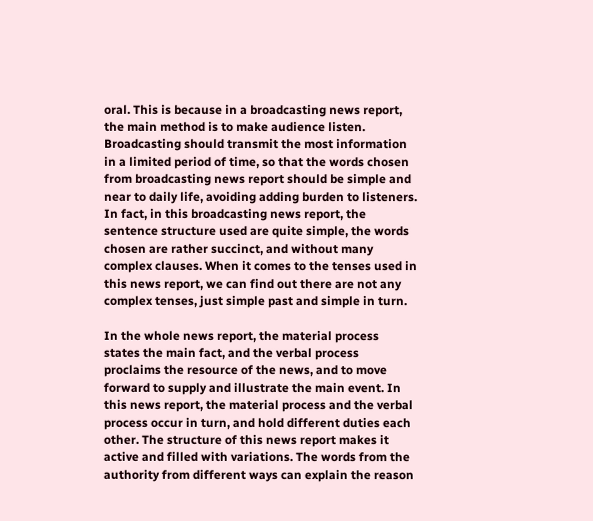oral. This is because in a broadcasting news report, the main method is to make audience listen. Broadcasting should transmit the most information in a limited period of time, so that the words chosen from broadcasting news report should be simple and near to daily life, avoiding adding burden to listeners. In fact, in this broadcasting news report, the sentence structure used are quite simple, the words chosen are rather succinct, and without many complex clauses. When it comes to the tenses used in this news report, we can find out there are not any complex tenses, just simple past and simple in turn.

In the whole news report, the material process states the main fact, and the verbal process proclaims the resource of the news, and to move forward to supply and illustrate the main event. In this news report, the material process and the verbal process occur in turn, and hold different duties each other. The structure of this news report makes it active and filled with variations. The words from the authority from different ways can explain the reason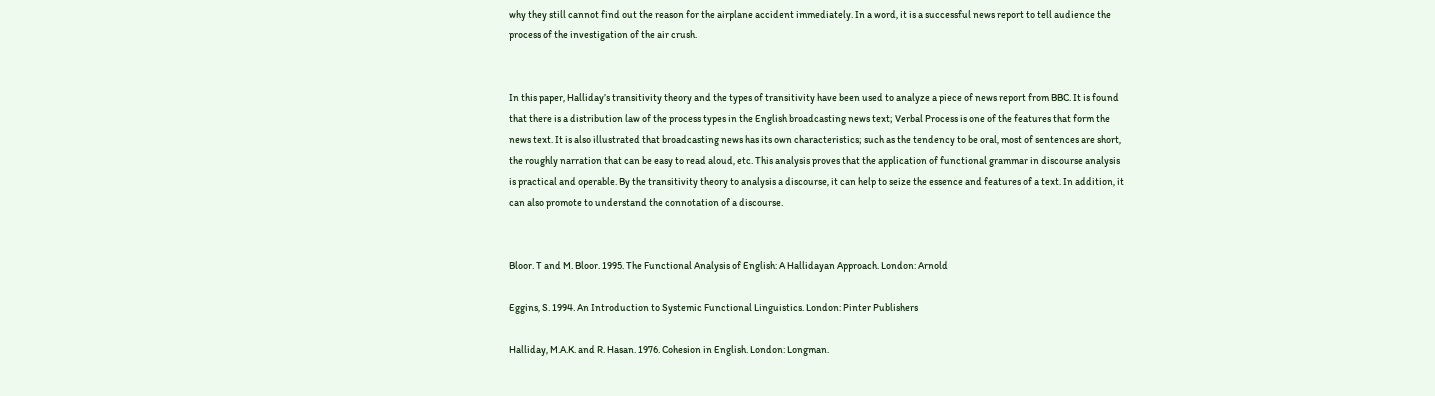why they still cannot find out the reason for the airplane accident immediately. In a word, it is a successful news report to tell audience the process of the investigation of the air crush.


In this paper, Halliday’s transitivity theory and the types of transitivity have been used to analyze a piece of news report from BBC. It is found that there is a distribution law of the process types in the English broadcasting news text; Verbal Process is one of the features that form the news text. It is also illustrated that broadcasting news has its own characteristics; such as the tendency to be oral, most of sentences are short, the roughly narration that can be easy to read aloud, etc. This analysis proves that the application of functional grammar in discourse analysis is practical and operable. By the transitivity theory to analysis a discourse, it can help to seize the essence and features of a text. In addition, it can also promote to understand the connotation of a discourse.


Bloor. T and M. Bloor. 1995. The Functional Analysis of English: A Hallidayan Approach. London: Arnold

Eggins, S. 1994. An Introduction to Systemic Functional Linguistics. London: Pinter Publishers

Halliday, M.A.K. and R. Hasan. 1976. Cohesion in English. London: Longman.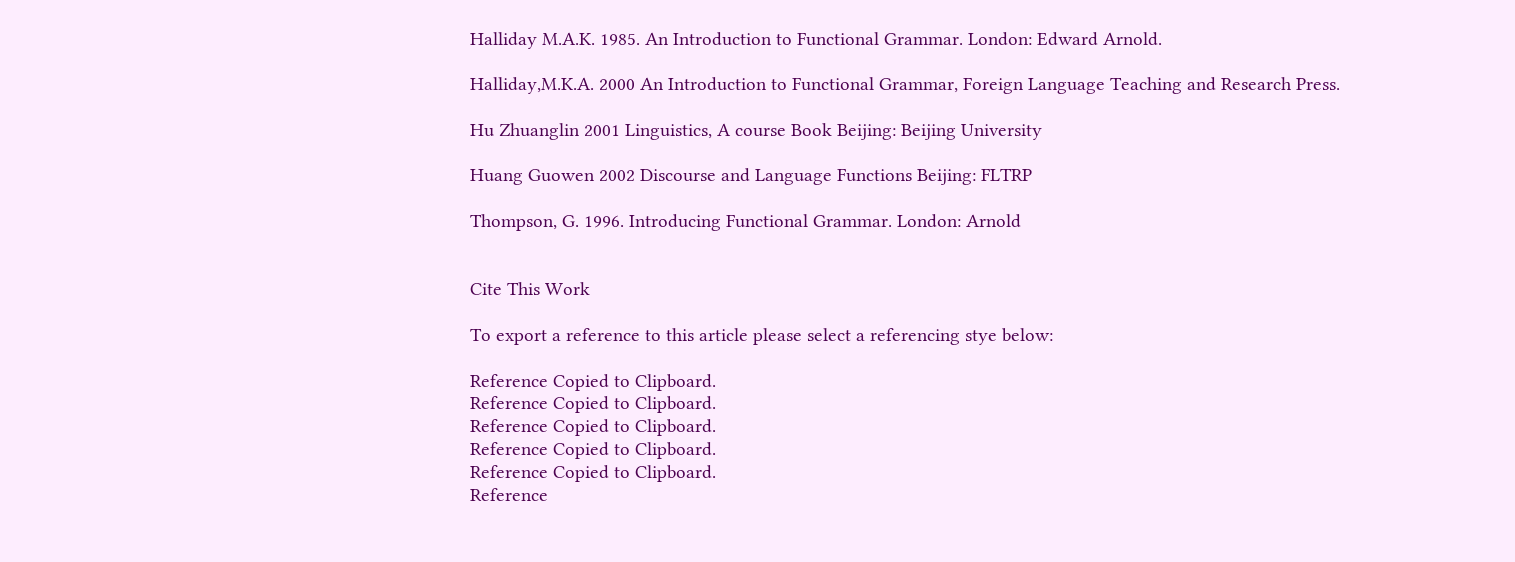Halliday M.A.K. 1985. An Introduction to Functional Grammar. London: Edward Arnold.

Halliday,M.K.A. 2000 An Introduction to Functional Grammar, Foreign Language Teaching and Research Press.

Hu Zhuanglin 2001 Linguistics, A course Book Beijing: Beijing University

Huang Guowen 2002 Discourse and Language Functions Beijing: FLTRP

Thompson, G. 1996. Introducing Functional Grammar. London: Arnold


Cite This Work

To export a reference to this article please select a referencing stye below:

Reference Copied to Clipboard.
Reference Copied to Clipboard.
Reference Copied to Clipboard.
Reference Copied to Clipboard.
Reference Copied to Clipboard.
Reference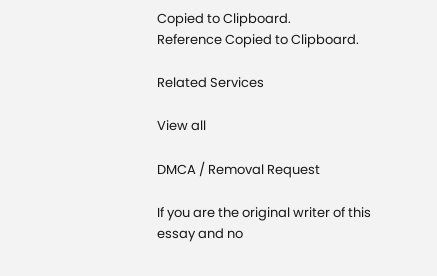Copied to Clipboard.
Reference Copied to Clipboard.

Related Services

View all

DMCA / Removal Request

If you are the original writer of this essay and no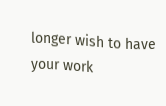longer wish to have your work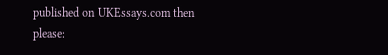published on UKEssays.com then please: